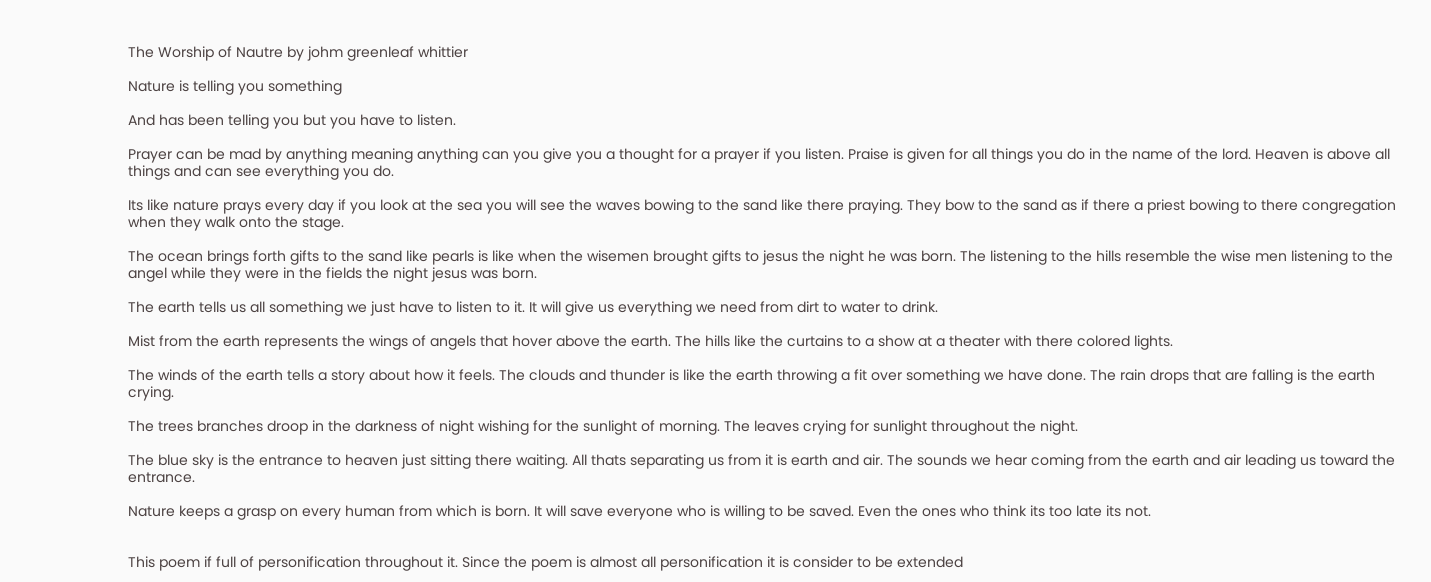The Worship of Nautre by johm greenleaf whittier

Nature is telling you something

And has been telling you but you have to listen.

Prayer can be mad by anything meaning anything can you give you a thought for a prayer if you listen. Praise is given for all things you do in the name of the lord. Heaven is above all things and can see everything you do.

Its like nature prays every day if you look at the sea you will see the waves bowing to the sand like there praying. They bow to the sand as if there a priest bowing to there congregation when they walk onto the stage.

The ocean brings forth gifts to the sand like pearls is like when the wisemen brought gifts to jesus the night he was born. The listening to the hills resemble the wise men listening to the angel while they were in the fields the night jesus was born.

The earth tells us all something we just have to listen to it. It will give us everything we need from dirt to water to drink.

Mist from the earth represents the wings of angels that hover above the earth. The hills like the curtains to a show at a theater with there colored lights.

The winds of the earth tells a story about how it feels. The clouds and thunder is like the earth throwing a fit over something we have done. The rain drops that are falling is the earth crying.

The trees branches droop in the darkness of night wishing for the sunlight of morning. The leaves crying for sunlight throughout the night.

The blue sky is the entrance to heaven just sitting there waiting. All thats separating us from it is earth and air. The sounds we hear coming from the earth and air leading us toward the entrance.

Nature keeps a grasp on every human from which is born. It will save everyone who is willing to be saved. Even the ones who think its too late its not.


This poem if full of personification throughout it. Since the poem is almost all personification it is consider to be extended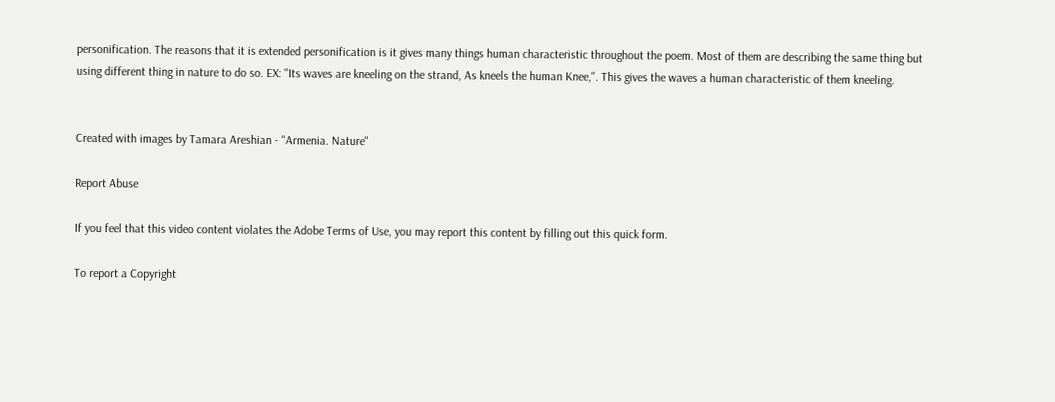personification. The reasons that it is extended personification is it gives many things human characteristic throughout the poem. Most of them are describing the same thing but using different thing in nature to do so. EX: "Its waves are kneeling on the strand, As kneels the human Knee,". This gives the waves a human characteristic of them kneeling.


Created with images by Tamara Areshian - "Armenia. Nature"

Report Abuse

If you feel that this video content violates the Adobe Terms of Use, you may report this content by filling out this quick form.

To report a Copyright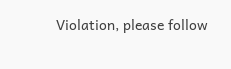Violation, please follow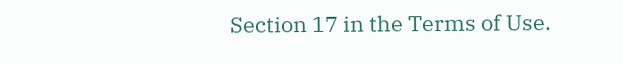Section 17 in the Terms of Use.